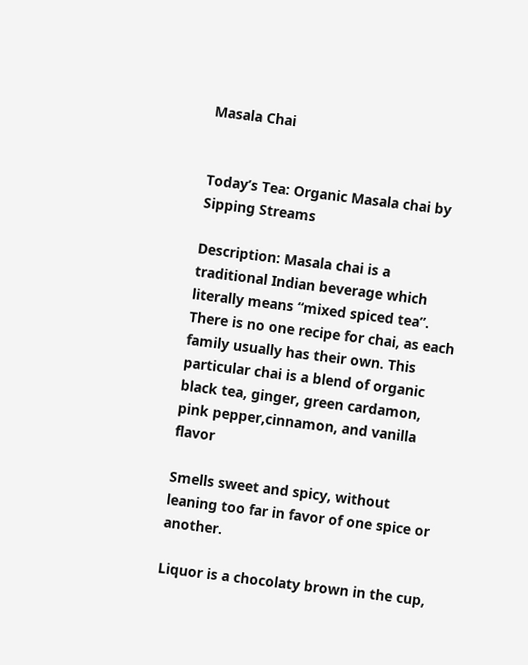Masala Chai


Today’s Tea: Organic Masala chai by Sipping Streams

Description: Masala chai is a traditional Indian beverage which literally means “mixed spiced tea”. There is no one recipe for chai, as each family usually has their own. This particular chai is a blend of organic black tea, ginger, green cardamon, pink pepper,cinnamon, and vanilla flavor

Smells sweet and spicy, without leaning too far in favor of one spice or another.

Liquor is a chocolaty brown in the cup,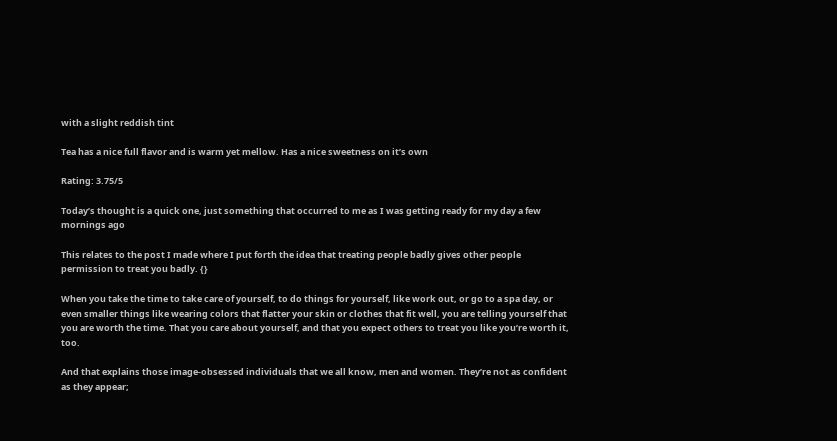with a slight reddish tint

Tea has a nice full flavor and is warm yet mellow. Has a nice sweetness on it’s own

Rating: 3.75/5

Today’s thought is a quick one, just something that occurred to me as I was getting ready for my day a few mornings ago

This relates to the post I made where I put forth the idea that treating people badly gives other people permission to treat you badly. {}

When you take the time to take care of yourself, to do things for yourself, like work out, or go to a spa day, or even smaller things like wearing colors that flatter your skin or clothes that fit well, you are telling yourself that you are worth the time. That you care about yourself, and that you expect others to treat you like you’re worth it, too.

And that explains those image-obsessed individuals that we all know, men and women. They’re not as confident as they appear;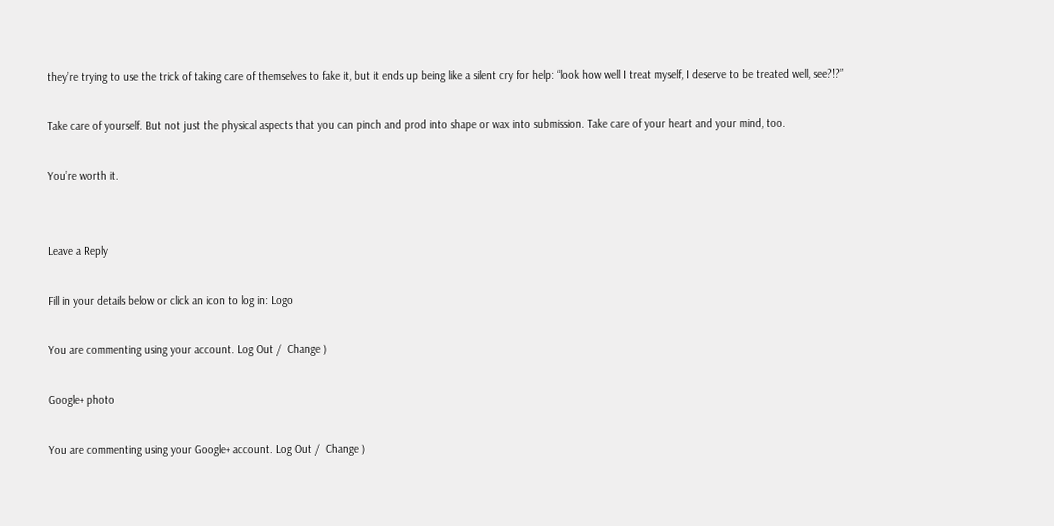they’re trying to use the trick of taking care of themselves to fake it, but it ends up being like a silent cry for help: “look how well I treat myself, I deserve to be treated well, see?!?”

Take care of yourself. But not just the physical aspects that you can pinch and prod into shape or wax into submission. Take care of your heart and your mind, too.

You’re worth it.


Leave a Reply

Fill in your details below or click an icon to log in: Logo

You are commenting using your account. Log Out /  Change )

Google+ photo

You are commenting using your Google+ account. Log Out /  Change )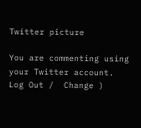Twitter picture

You are commenting using your Twitter account. Log Out /  Change )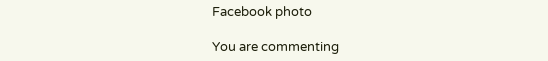Facebook photo

You are commenting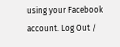using your Facebook account. Log Out /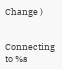Change )


Connecting to %s